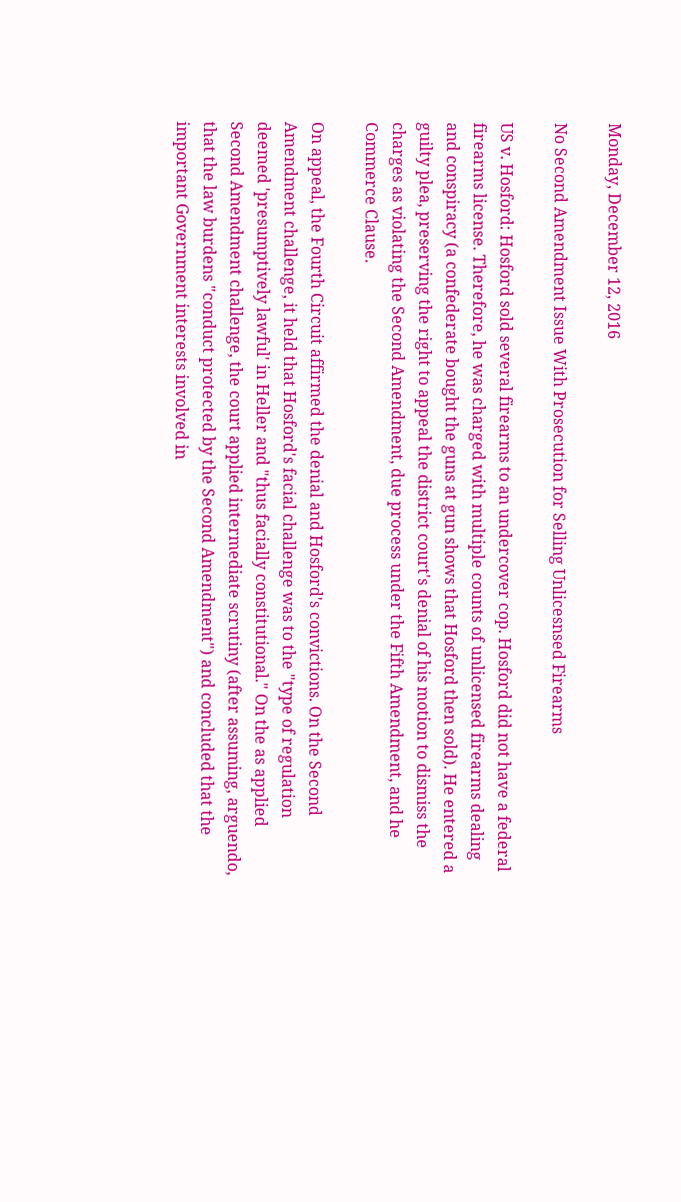Monday, December 12, 2016

No Second Amendment Issue With Prosecution for Selling Unlicesnsed Firearms

US v. Hosford: Hosford sold several firearms to an undercover cop. Hosford did not have a federal firearms license. Therefore, he was charged with multiple counts of unlicensed firearms dealing and conspiracy (a confederate bought the guns at gun shows that Hosford then sold). He entered a guilty plea, preserving the right to appeal the district court's denial of his motion to dismiss the charges as violating the Second Amendment, due process under the Fifth Amendment, and he Commerce Clause.

On appeal, the Fourth Circuit affirmed the denial and Hosford's convictions. On the Second Amendment challenge, it held that Hosford's facial challenge was to the "type of regulation deemed 'presumptively lawful' in Heller and "thus facially constitutional." On the as applied Second Amendment challenge, the court applied intermediate scrutiny (after assuming, arguendo, that the law burdens "conduct protected by the Second Amendment") and concluded that the important Government interests involved in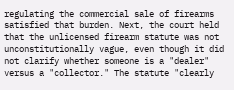regulating the commercial sale of firearms satisfied that burden. Next, the court held that the unlicensed firearm statute was not unconstitutionally vague, even though it did not clarify whether someone is a "dealer" versus a "collector." The statute "clearly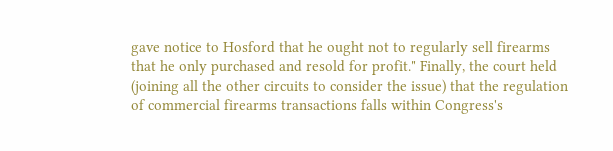gave notice to Hosford that he ought not to regularly sell firearms that he only purchased and resold for profit." Finally, the court held (joining all the other circuits to consider the issue) that the regulation of commercial firearms transactions falls within Congress's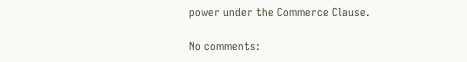power under the Commerce Clause.

No comments: